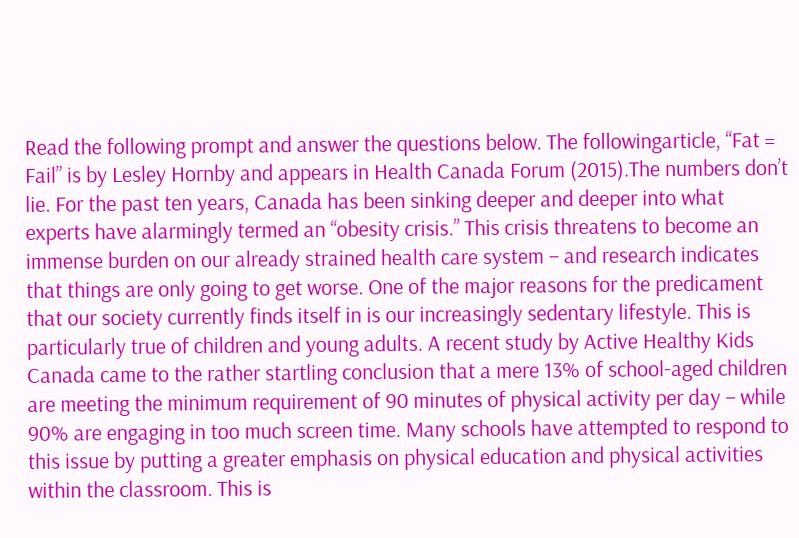Read the following prompt and answer the questions below. The followingarticle, “Fat = Fail” is by Lesley Hornby and appears in Health Canada Forum (2015).The numbers don’t lie. For the past ten years, Canada has been sinking deeper and deeper into what experts have alarmingly termed an “obesity crisis.” This crisis threatens to become an immense burden on our already strained health care system – and research indicates that things are only going to get worse. One of the major reasons for the predicament that our society currently finds itself in is our increasingly sedentary lifestyle. This is particularly true of children and young adults. A recent study by Active Healthy Kids Canada came to the rather startling conclusion that a mere 13% of school-aged children are meeting the minimum requirement of 90 minutes of physical activity per day – while 90% are engaging in too much screen time. Many schools have attempted to respond to this issue by putting a greater emphasis on physical education and physical activities within the classroom. This is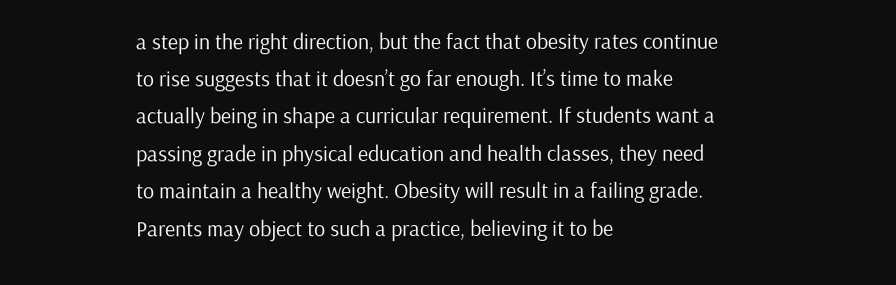a step in the right direction, but the fact that obesity rates continue to rise suggests that it doesn’t go far enough. It’s time to make actually being in shape a curricular requirement. If students want a passing grade in physical education and health classes, they need to maintain a healthy weight. Obesity will result in a failing grade. Parents may object to such a practice, believing it to be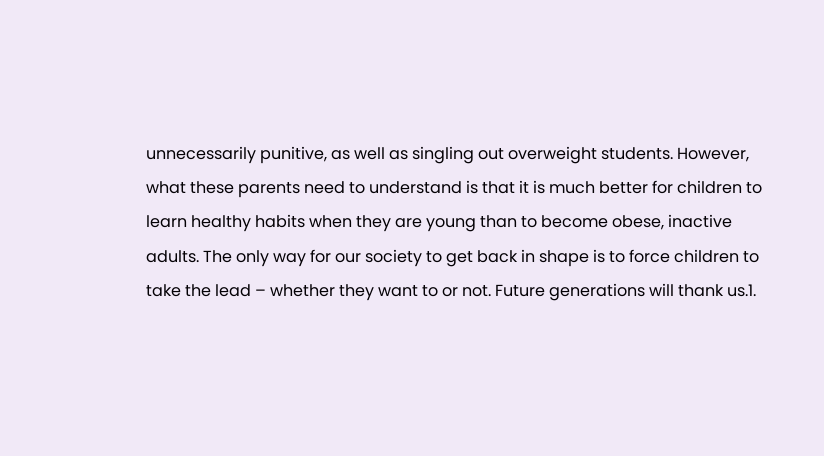unnecessarily punitive, as well as singling out overweight students. However, what these parents need to understand is that it is much better for children to learn healthy habits when they are young than to become obese, inactive adults. The only way for our society to get back in shape is to force children to take the lead – whether they want to or not. Future generations will thank us.1.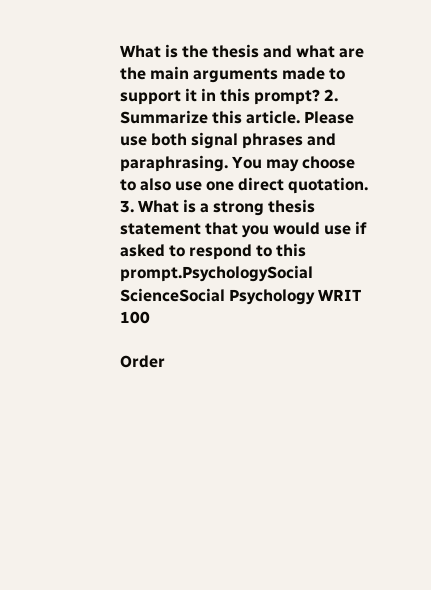What is the thesis and what are the main arguments made to support it in this prompt? 2. Summarize this article. Please use both signal phrases and paraphrasing. You may choose to also use one direct quotation. 3. What is a strong thesis statement that you would use if asked to respond to this prompt.PsychologySocial ScienceSocial Psychology WRIT 100

Order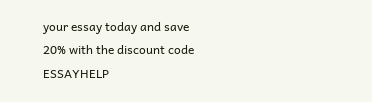your essay today and save 20% with the discount code ESSAYHELP